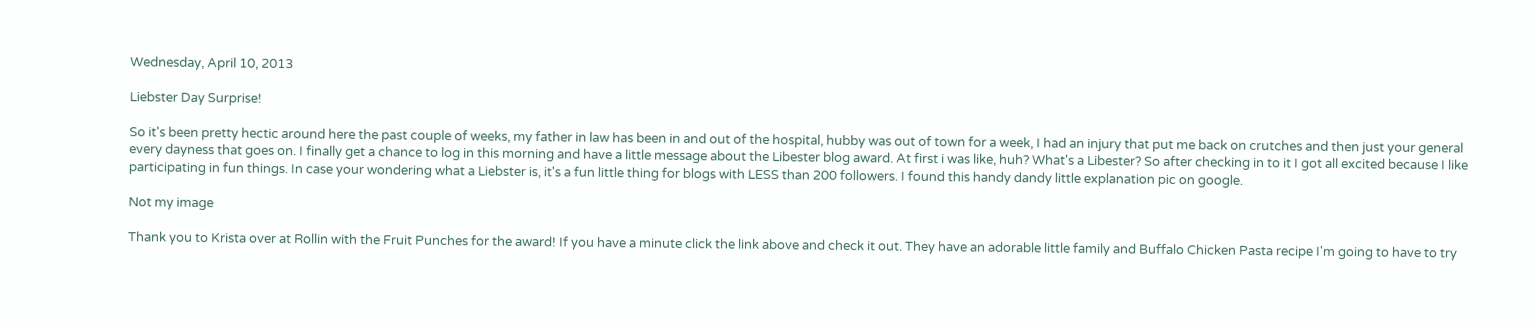Wednesday, April 10, 2013

Liebster Day Surprise!

So it's been pretty hectic around here the past couple of weeks, my father in law has been in and out of the hospital, hubby was out of town for a week, I had an injury that put me back on crutches and then just your general every dayness that goes on. I finally get a chance to log in this morning and have a little message about the Libester blog award. At first i was like, huh? What's a Libester? So after checking in to it I got all excited because I like participating in fun things. In case your wondering what a Liebster is, it's a fun little thing for blogs with LESS than 200 followers. I found this handy dandy little explanation pic on google.

Not my image

Thank you to Krista over at Rollin with the Fruit Punches for the award! If you have a minute click the link above and check it out. They have an adorable little family and Buffalo Chicken Pasta recipe I'm going to have to try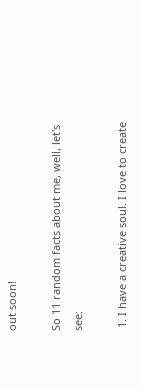out soon!

So 11 random facts about me, well, let's see:

 1. I have a creative soul. I love to create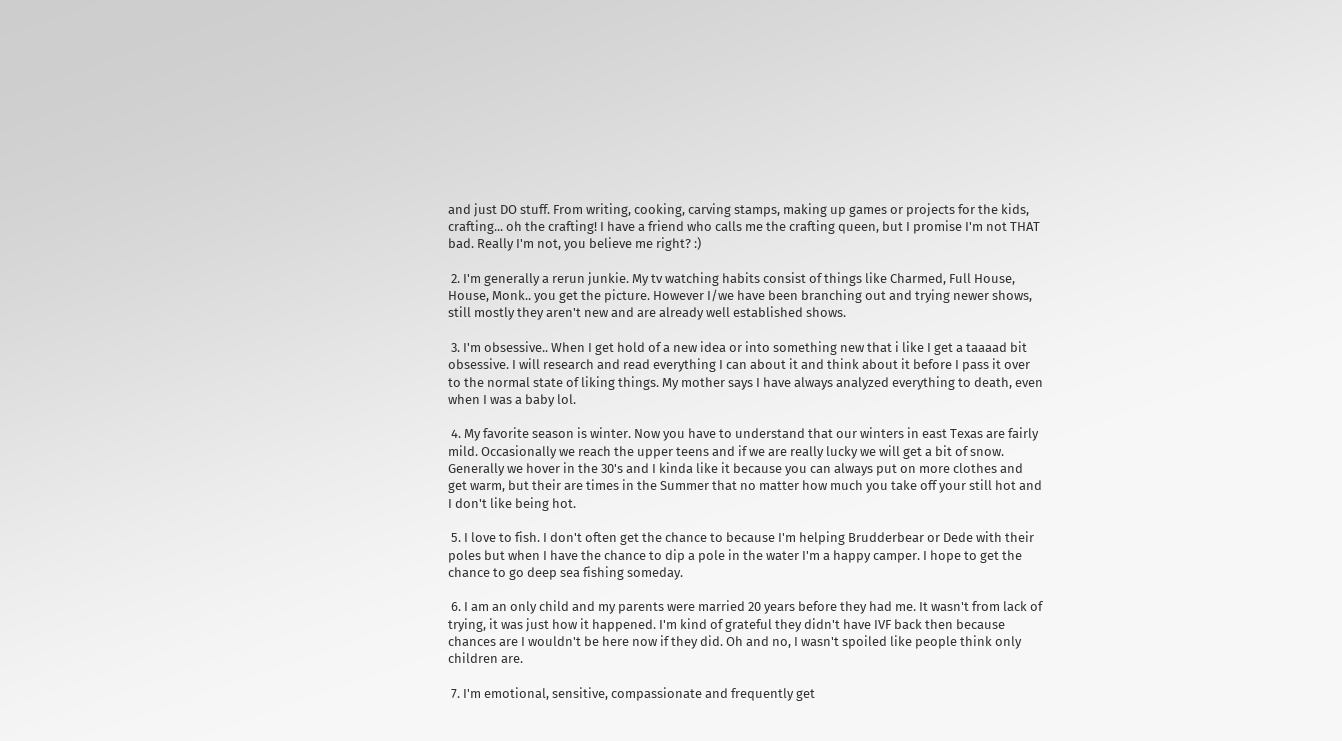and just DO stuff. From writing, cooking, carving stamps, making up games or projects for the kids, crafting... oh the crafting! I have a friend who calls me the crafting queen, but I promise I'm not THAT bad. Really I'm not, you believe me right? :)

 2. I'm generally a rerun junkie. My tv watching habits consist of things like Charmed, Full House, House, Monk.. you get the picture. However I/we have been branching out and trying newer shows, still mostly they aren't new and are already well established shows.

 3. I'm obsessive.. When I get hold of a new idea or into something new that i like I get a taaaad bit obsessive. I will research and read everything I can about it and think about it before I pass it over to the normal state of liking things. My mother says I have always analyzed everything to death, even when I was a baby lol.

 4. My favorite season is winter. Now you have to understand that our winters in east Texas are fairly mild. Occasionally we reach the upper teens and if we are really lucky we will get a bit of snow. Generally we hover in the 30's and I kinda like it because you can always put on more clothes and get warm, but their are times in the Summer that no matter how much you take off your still hot and I don't like being hot.

 5. I love to fish. I don't often get the chance to because I'm helping Brudderbear or Dede with their poles but when I have the chance to dip a pole in the water I'm a happy camper. I hope to get the chance to go deep sea fishing someday.

 6. I am an only child and my parents were married 20 years before they had me. It wasn't from lack of trying, it was just how it happened. I'm kind of grateful they didn't have IVF back then because chances are I wouldn't be here now if they did. Oh and no, I wasn't spoiled like people think only children are.

 7. I'm emotional, sensitive, compassionate and frequently get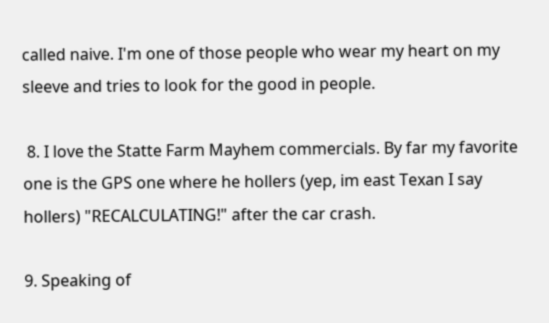called naive. I'm one of those people who wear my heart on my sleeve and tries to look for the good in people.

 8. I love the Statte Farm Mayhem commercials. By far my favorite one is the GPS one where he hollers (yep, im east Texan I say hollers) "RECALCULATING!" after the car crash.

9. Speaking of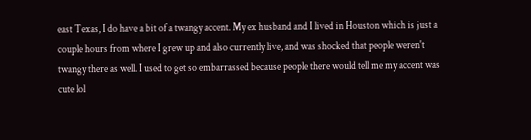east Texas, I do have a bit of a twangy accent. My ex husband and I lived in Houston which is just a couple hours from where I grew up and also currently live, and was shocked that people weren't twangy there as well. I used to get so embarrassed because people there would tell me my accent was cute lol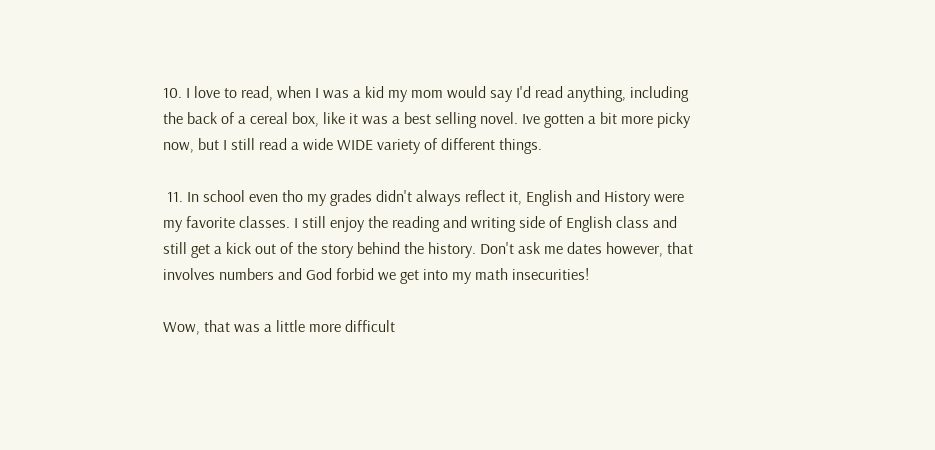10. I love to read, when I was a kid my mom would say I'd read anything, including the back of a cereal box, like it was a best selling novel. Ive gotten a bit more picky now, but I still read a wide WIDE variety of different things.

 11. In school even tho my grades didn't always reflect it, English and History were my favorite classes. I still enjoy the reading and writing side of English class and still get a kick out of the story behind the history. Don't ask me dates however, that involves numbers and God forbid we get into my math insecurities!

Wow, that was a little more difficult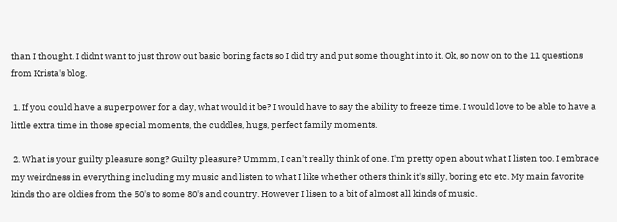than I thought. I didnt want to just throw out basic boring facts so I did try and put some thought into it. Ok, so now on to the 11 questions from Krista's blog.

 1. If you could have a superpower for a day, what would it be? I would have to say the ability to freeze time. I would love to be able to have a little extra time in those special moments, the cuddles, hugs, perfect family moments.

 2. What is your guilty pleasure song? Guilty pleasure? Ummm, I can't really think of one. I'm pretty open about what I listen too. I embrace my weirdness in everything including my music and listen to what I like whether others think it's silly, boring etc etc. My main favorite kinds tho are oldies from the 50's to some 80's and country. However I lisen to a bit of almost all kinds of music.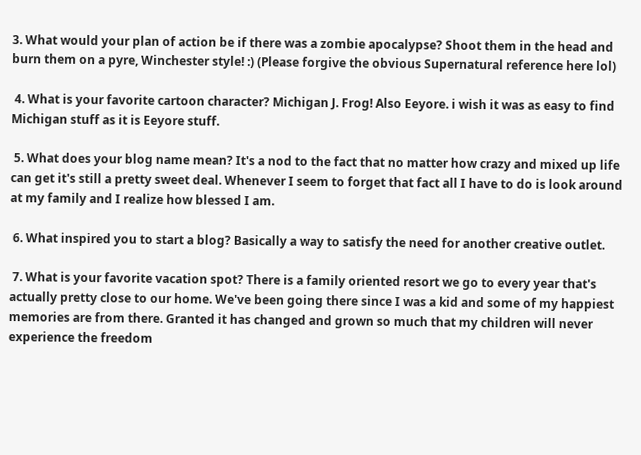3. What would your plan of action be if there was a zombie apocalypse? Shoot them in the head and burn them on a pyre, Winchester style! :) (Please forgive the obvious Supernatural reference here lol)

 4. What is your favorite cartoon character? Michigan J. Frog! Also Eeyore. i wish it was as easy to find Michigan stuff as it is Eeyore stuff.

 5. What does your blog name mean? It's a nod to the fact that no matter how crazy and mixed up life can get it's still a pretty sweet deal. Whenever I seem to forget that fact all I have to do is look around at my family and I realize how blessed I am.

 6. What inspired you to start a blog? Basically a way to satisfy the need for another creative outlet.

 7. What is your favorite vacation spot? There is a family oriented resort we go to every year that's actually pretty close to our home. We've been going there since I was a kid and some of my happiest memories are from there. Granted it has changed and grown so much that my children will never experience the freedom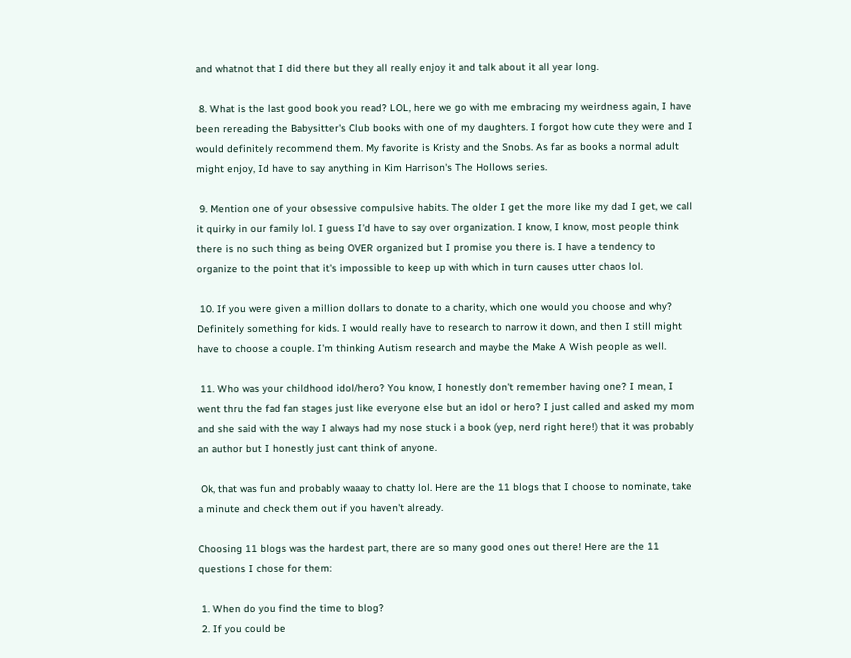and whatnot that I did there but they all really enjoy it and talk about it all year long.

 8. What is the last good book you read? LOL, here we go with me embracing my weirdness again, I have been rereading the Babysitter's Club books with one of my daughters. I forgot how cute they were and I would definitely recommend them. My favorite is Kristy and the Snobs. As far as books a normal adult might enjoy, Id have to say anything in Kim Harrison's The Hollows series.

 9. Mention one of your obsessive compulsive habits. The older I get the more like my dad I get, we call it quirky in our family lol. I guess I'd have to say over organization. I know, I know, most people think there is no such thing as being OVER organized but I promise you there is. I have a tendency to organize to the point that it's impossible to keep up with which in turn causes utter chaos lol.

 10. If you were given a million dollars to donate to a charity, which one would you choose and why? Definitely something for kids. I would really have to research to narrow it down, and then I still might have to choose a couple. I'm thinking Autism research and maybe the Make A Wish people as well.

 11. Who was your childhood idol/hero? You know, I honestly don't remember having one? I mean, I went thru the fad fan stages just like everyone else but an idol or hero? I just called and asked my mom and she said with the way I always had my nose stuck i a book (yep, nerd right here!) that it was probably an author but I honestly just cant think of anyone.

 Ok, that was fun and probably waaay to chatty lol. Here are the 11 blogs that I choose to nominate, take a minute and check them out if you haven't already.

Choosing 11 blogs was the hardest part, there are so many good ones out there! Here are the 11 questions I chose for them:

 1. When do you find the time to blog?
 2. If you could be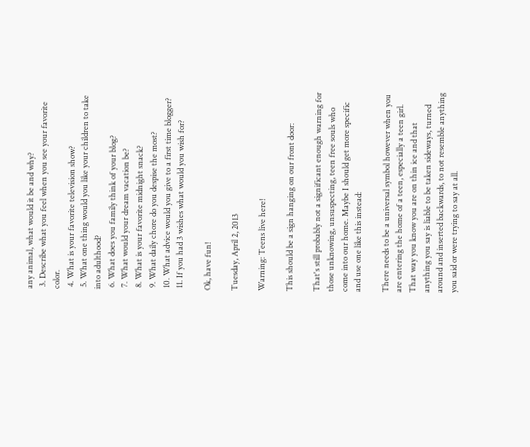any animal, what would it be and why?
 3. Describe what you feel when you see your favorite color.
 4. What is your favorite television show?
 5. What one thing would you like your children to take into adulthood?
 6. What does you family think of your blog?
 7. What would your dream vacation be?
 8. What is your favorite midnight snack?
 9. What daily chore do you despise the most?
 10. What advice would you give to a first time blogger?
 11. If you had 3 wishes what would you wish for?

Ok, have fun!

Tuesday, April 2, 2013

Warning: Teens live here!

This should be a sign hanging on our front door:

That's still probably not a significant enough warning for those unknowing, unsuspecting, teen free souls who come into our home. Maybe I should get more specific and use one like this instead:

There needs to be a universal symbol however when you are entering the home of a teen, especially a teen girl. That way you know you are on thin ice and that anything you say is liable to be taken sideways, turned around and inserted backwards, to not resemble anything you said or were trying to say at all.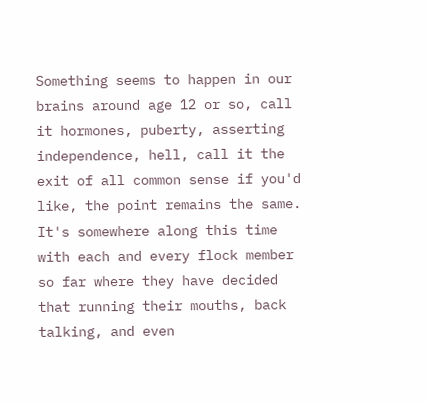Something seems to happen in our brains around age 12 or so, call it hormones, puberty, asserting independence, hell, call it the exit of all common sense if you'd like, the point remains the same. It's somewhere along this time with each and every flock member so far where they have decided that running their mouths, back talking, and even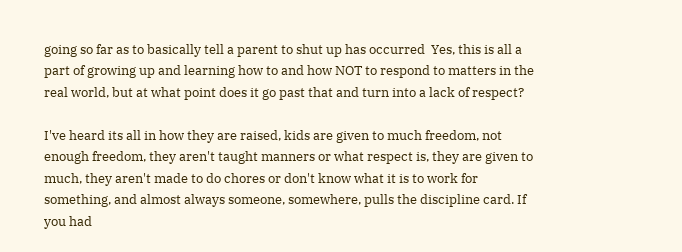going so far as to basically tell a parent to shut up has occurred  Yes, this is all a part of growing up and learning how to and how NOT to respond to matters in the real world, but at what point does it go past that and turn into a lack of respect?

I've heard its all in how they are raised, kids are given to much freedom, not enough freedom, they aren't taught manners or what respect is, they are given to much, they aren't made to do chores or don't know what it is to work for something, and almost always someone, somewhere, pulls the discipline card. If you had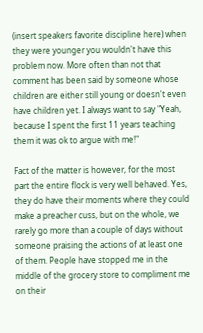(insert speakers favorite discipline here) when they were younger you wouldn't have this problem now. More often than not that comment has been said by someone whose children are either still young or doesn't even have children yet. I always want to say "Yeah, because I spent the first 11 years teaching them it was ok to argue with me!"

Fact of the matter is however, for the most part the entire flock is very well behaved. Yes, they do have their moments where they could make a preacher cuss, but on the whole, we rarely go more than a couple of days without someone praising the actions of at least one of them. People have stopped me in the middle of the grocery store to compliment me on their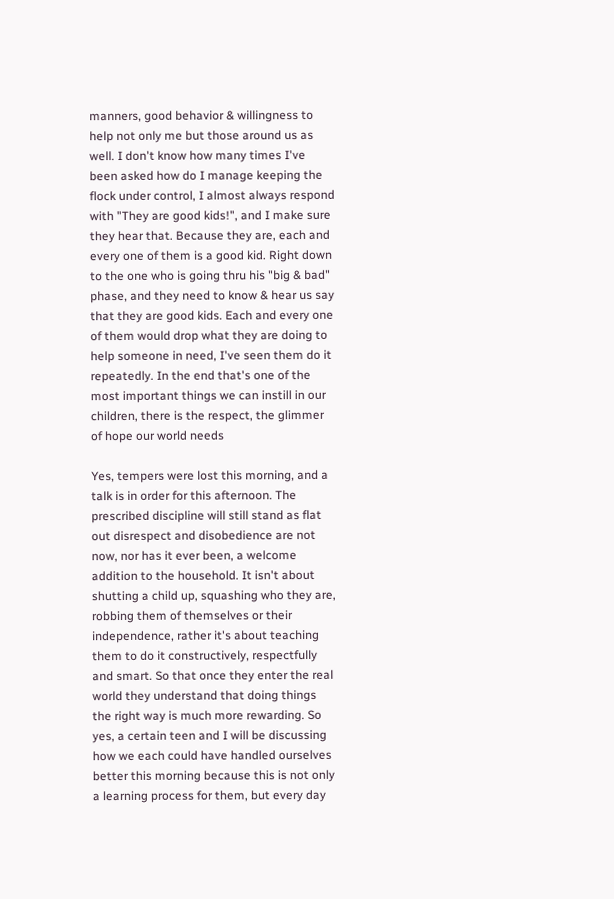manners, good behavior & willingness to help not only me but those around us as well. I don't know how many times I've been asked how do I manage keeping the flock under control, I almost always respond with "They are good kids!", and I make sure they hear that. Because they are, each and every one of them is a good kid. Right down to the one who is going thru his "big & bad" phase, and they need to know & hear us say that they are good kids. Each and every one of them would drop what they are doing to help someone in need, I've seen them do it repeatedly. In the end that's one of the most important things we can instill in our children, there is the respect, the glimmer of hope our world needs

Yes, tempers were lost this morning, and a talk is in order for this afternoon. The prescribed discipline will still stand as flat out disrespect and disobedience are not now, nor has it ever been, a welcome addition to the household. It isn't about shutting a child up, squashing who they are, robbing them of themselves or their independence, rather it's about teaching them to do it constructively, respectfully and smart. So that once they enter the real world they understand that doing things the right way is much more rewarding. So yes, a certain teen and I will be discussing how we each could have handled ourselves better this morning because this is not only a learning process for them, but every day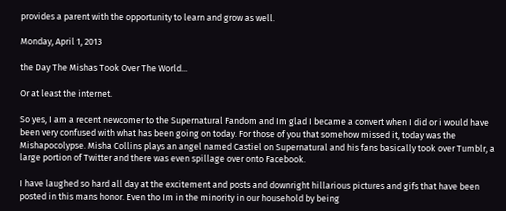provides a parent with the opportunity to learn and grow as well.

Monday, April 1, 2013

the Day The Mishas Took Over The World...

Or at least the internet.

So yes, I am a recent newcomer to the Supernatural Fandom and Im glad I became a convert when I did or i would have been very confused with what has been going on today. For those of you that somehow missed it, today was the Mishapocolypse. Misha Collins plays an angel named Castiel on Supernatural and his fans basically took over Tumblr, a large portion of Twitter and there was even spillage over onto Facebook.

I have laughed so hard all day at the excitement and posts and downright hillarious pictures and gifs that have been posted in this mans honor. Even tho Im in the minority in our household by being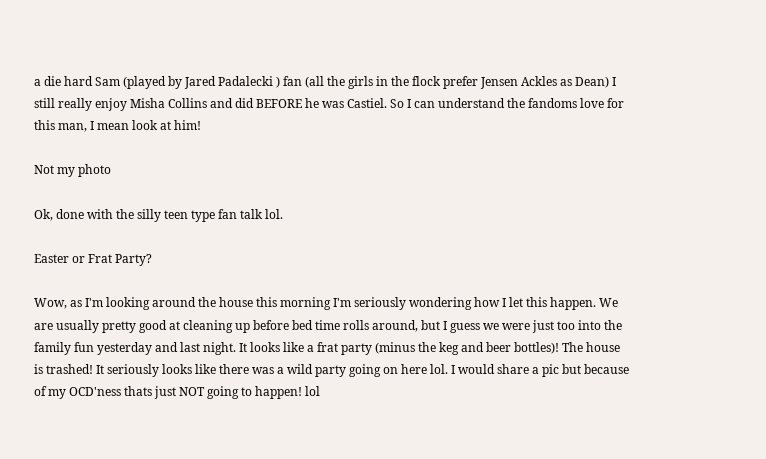a die hard Sam (played by Jared Padalecki ) fan (all the girls in the flock prefer Jensen Ackles as Dean) I still really enjoy Misha Collins and did BEFORE he was Castiel. So I can understand the fandoms love for this man, I mean look at him!

Not my photo

Ok, done with the silly teen type fan talk lol.

Easter or Frat Party?

Wow, as I'm looking around the house this morning I'm seriously wondering how I let this happen. We are usually pretty good at cleaning up before bed time rolls around, but I guess we were just too into the family fun yesterday and last night. It looks like a frat party (minus the keg and beer bottles)! The house is trashed! It seriously looks like there was a wild party going on here lol. I would share a pic but because of my OCD'ness thats just NOT going to happen! lol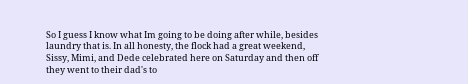So I guess I know what Im going to be doing after while, besides laundry that is. In all honesty, the flock had a great weekend, Sissy, Mimi, and Dede celebrated here on Saturday and then off they went to their dad's to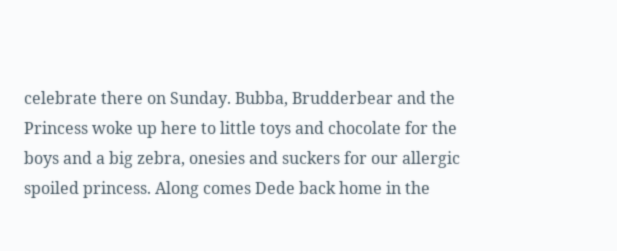celebrate there on Sunday. Bubba, Brudderbear and the Princess woke up here to little toys and chocolate for the boys and a big zebra, onesies and suckers for our allergic spoiled princess. Along comes Dede back home in the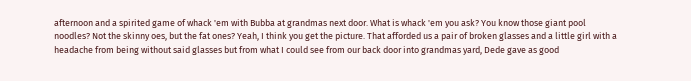afternoon and a spirited game of whack 'em with Bubba at grandmas next door. What is whack 'em you ask? You know those giant pool noodles? Not the skinny oes, but the fat ones? Yeah, I think you get the picture. That afforded us a pair of broken glasses and a little girl with a headache from being without said glasses but from what I could see from our back door into grandmas yard, Dede gave as good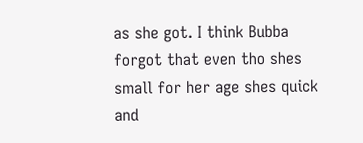as she got. I think Bubba forgot that even tho shes small for her age shes quick and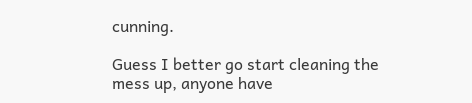cunning.

Guess I better go start cleaning the mess up, anyone have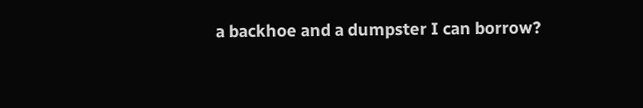a backhoe and a dumpster I can borrow?